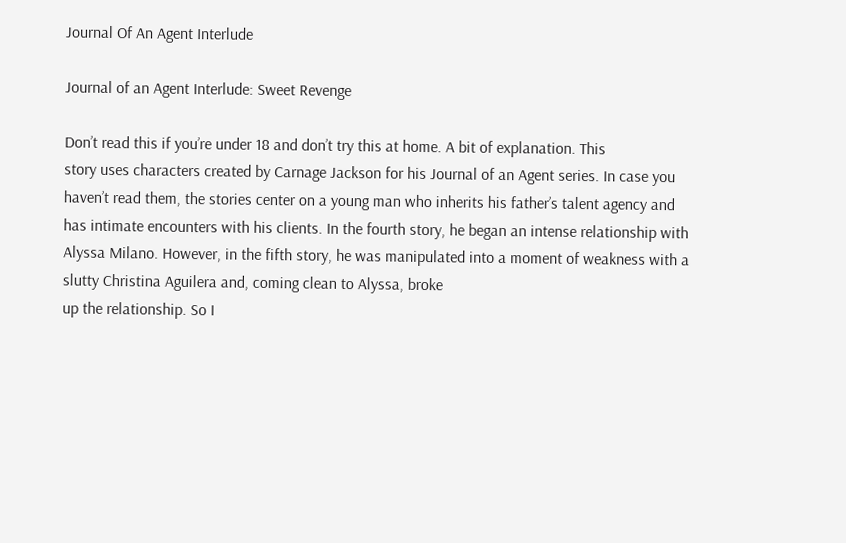Journal Of An Agent Interlude

Journal of an Agent Interlude: Sweet Revenge

Don’t read this if you’re under 18 and don’t try this at home. A bit of explanation. This
story uses characters created by Carnage Jackson for his Journal of an Agent series. In case you
haven’t read them, the stories center on a young man who inherits his father’s talent agency and
has intimate encounters with his clients. In the fourth story, he began an intense relationship with
Alyssa Milano. However, in the fifth story, he was manipulated into a moment of weakness with a
slutty Christina Aguilera and, coming clean to Alyssa, broke
up the relationship. So I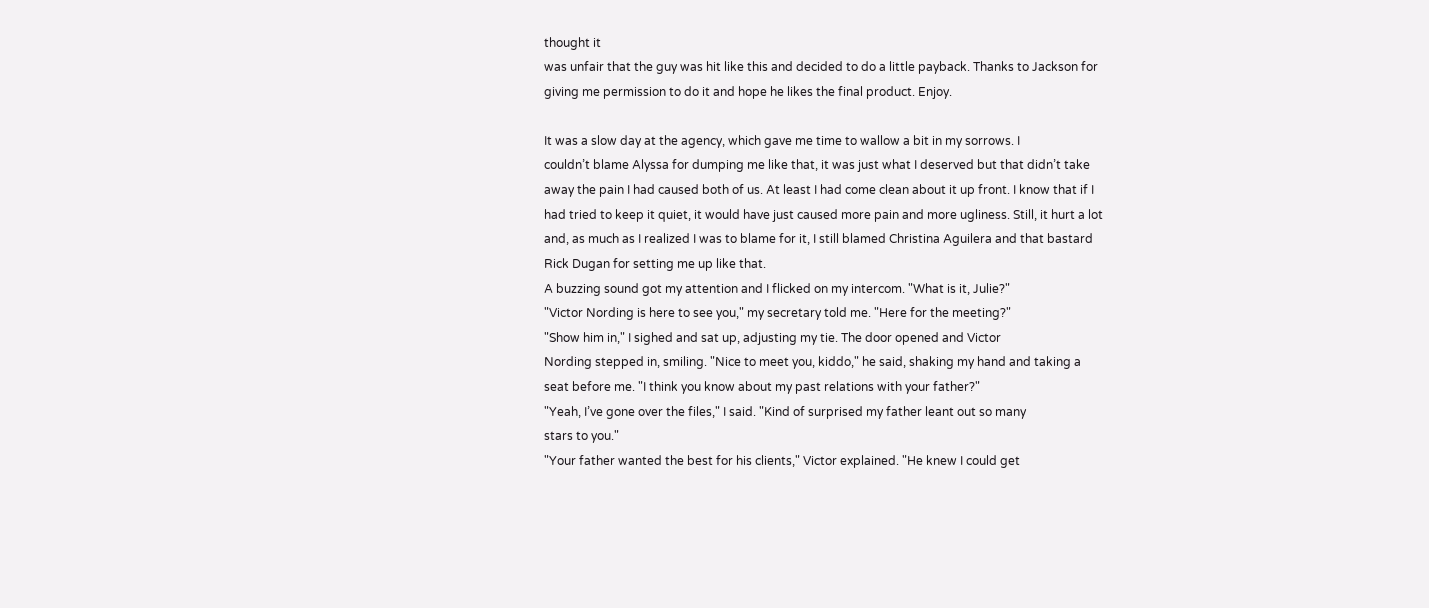thought it
was unfair that the guy was hit like this and decided to do a little payback. Thanks to Jackson for
giving me permission to do it and hope he likes the final product. Enjoy.

It was a slow day at the agency, which gave me time to wallow a bit in my sorrows. I
couldn’t blame Alyssa for dumping me like that, it was just what I deserved but that didn’t take
away the pain I had caused both of us. At least I had come clean about it up front. I know that if I
had tried to keep it quiet, it would have just caused more pain and more ugliness. Still, it hurt a lot
and, as much as I realized I was to blame for it, I still blamed Christina Aguilera and that bastard
Rick Dugan for setting me up like that.
A buzzing sound got my attention and I flicked on my intercom. "What is it, Julie?"
"Victor Nording is here to see you," my secretary told me. "Here for the meeting?"
"Show him in," I sighed and sat up, adjusting my tie. The door opened and Victor
Nording stepped in, smiling. "Nice to meet you, kiddo," he said, shaking my hand and taking a
seat before me. "I think you know about my past relations with your father?"
"Yeah, I’ve gone over the files," I said. "Kind of surprised my father leant out so many
stars to you."
"Your father wanted the best for his clients," Victor explained. "He knew I could get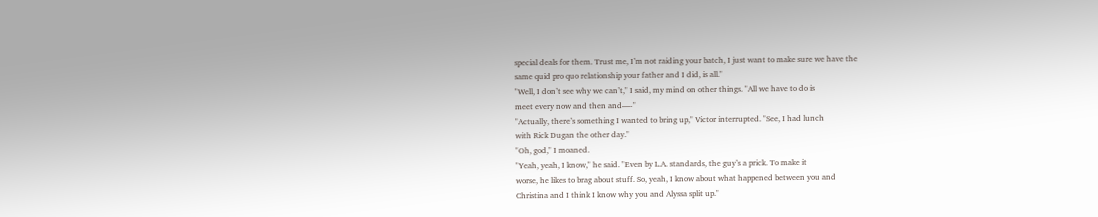special deals for them. Trust me, I’m not raiding your batch, I just want to make sure we have the
same quid pro quo relationship your father and I did, is all."
"Well, I don’t see why we can’t," I said, my mind on other things. "All we have to do is
meet every now and then and—-"
"Actually, there’s something I wanted to bring up," Victor interrupted. "See, I had lunch
with Rick Dugan the other day."
"Oh, god," I moaned.
"Yeah, yeah, I know," he said. "Even by L.A. standards, the guy’s a prick. To make it
worse, he likes to brag about stuff. So, yeah, I know about what happened between you and
Christina and I think I know why you and Alyssa split up."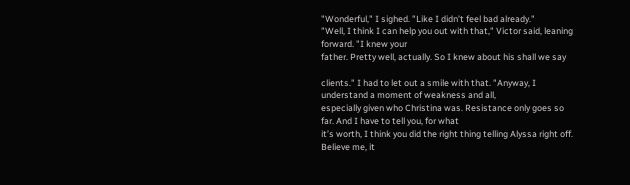"Wonderful," I sighed. "Like I didn’t feel bad already."
"Well, I think I can help you out with that," Victor said, leaning forward. "I knew your
father. Pretty well, actually. So I knew about his shall we say

clients." I had to let out a smile with that. "Anyway, I understand a moment of weakness and all,
especially given who Christina was. Resistance only goes so far. And I have to tell you, for what
it’s worth, I think you did the right thing telling Alyssa right off. Believe me, it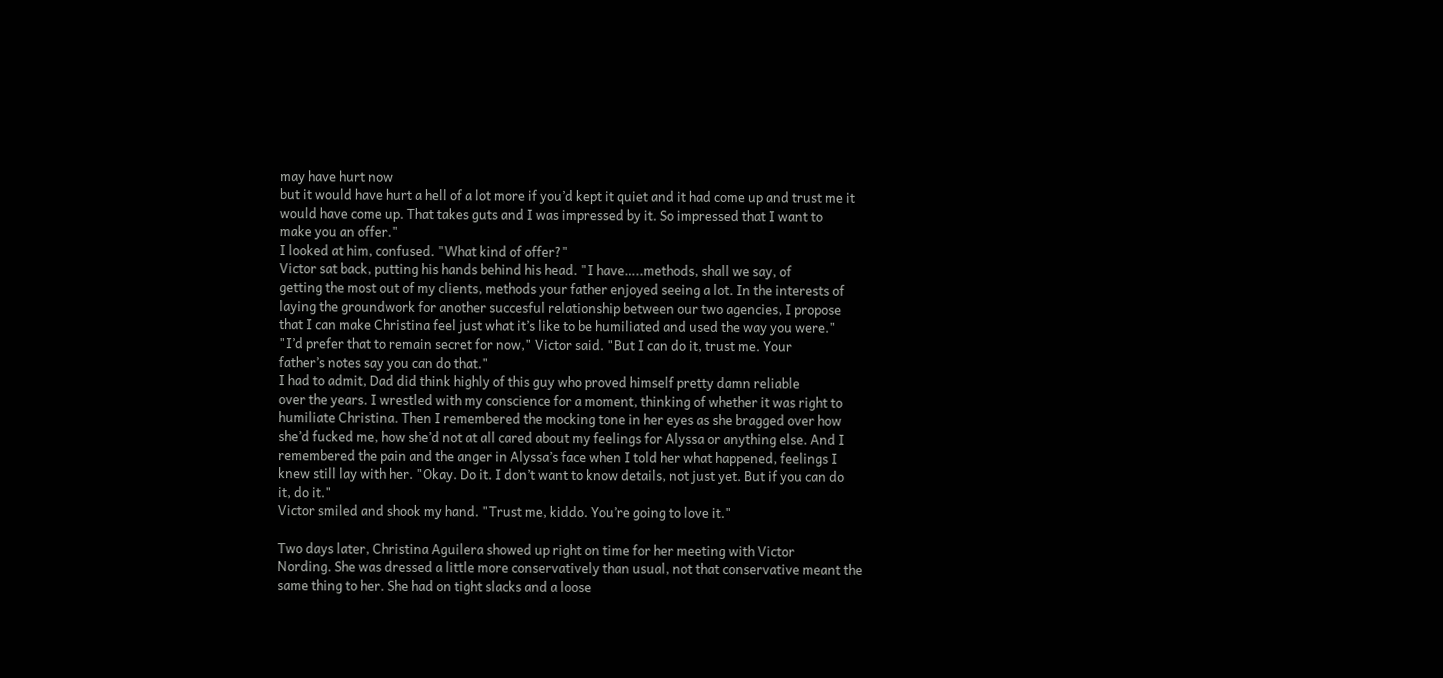may have hurt now
but it would have hurt a hell of a lot more if you’d kept it quiet and it had come up and trust me it
would have come up. That takes guts and I was impressed by it. So impressed that I want to
make you an offer."
I looked at him, confused. "What kind of offer?"
Victor sat back, putting his hands behind his head. "I have…..methods, shall we say, of
getting the most out of my clients, methods your father enjoyed seeing a lot. In the interests of
laying the groundwork for another succesful relationship between our two agencies, I propose
that I can make Christina feel just what it’s like to be humiliated and used the way you were."
"I’d prefer that to remain secret for now," Victor said. "But I can do it, trust me. Your
father’s notes say you can do that."
I had to admit, Dad did think highly of this guy who proved himself pretty damn reliable
over the years. I wrestled with my conscience for a moment, thinking of whether it was right to
humiliate Christina. Then I remembered the mocking tone in her eyes as she bragged over how
she’d fucked me, how she’d not at all cared about my feelings for Alyssa or anything else. And I
remembered the pain and the anger in Alyssa’s face when I told her what happened, feelings I
knew still lay with her. "Okay. Do it. I don’t want to know details, not just yet. But if you can do
it, do it."
Victor smiled and shook my hand. "Trust me, kiddo. You’re going to love it."

Two days later, Christina Aguilera showed up right on time for her meeting with Victor
Nording. She was dressed a little more conservatively than usual, not that conservative meant the
same thing to her. She had on tight slacks and a loose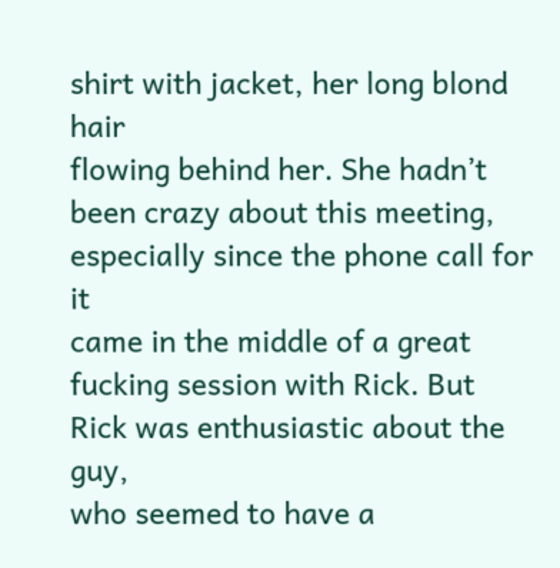shirt with jacket, her long blond hair
flowing behind her. She hadn’t been crazy about this meeting, especially since the phone call for it
came in the middle of a great fucking session with Rick. But Rick was enthusiastic about the guy,
who seemed to have a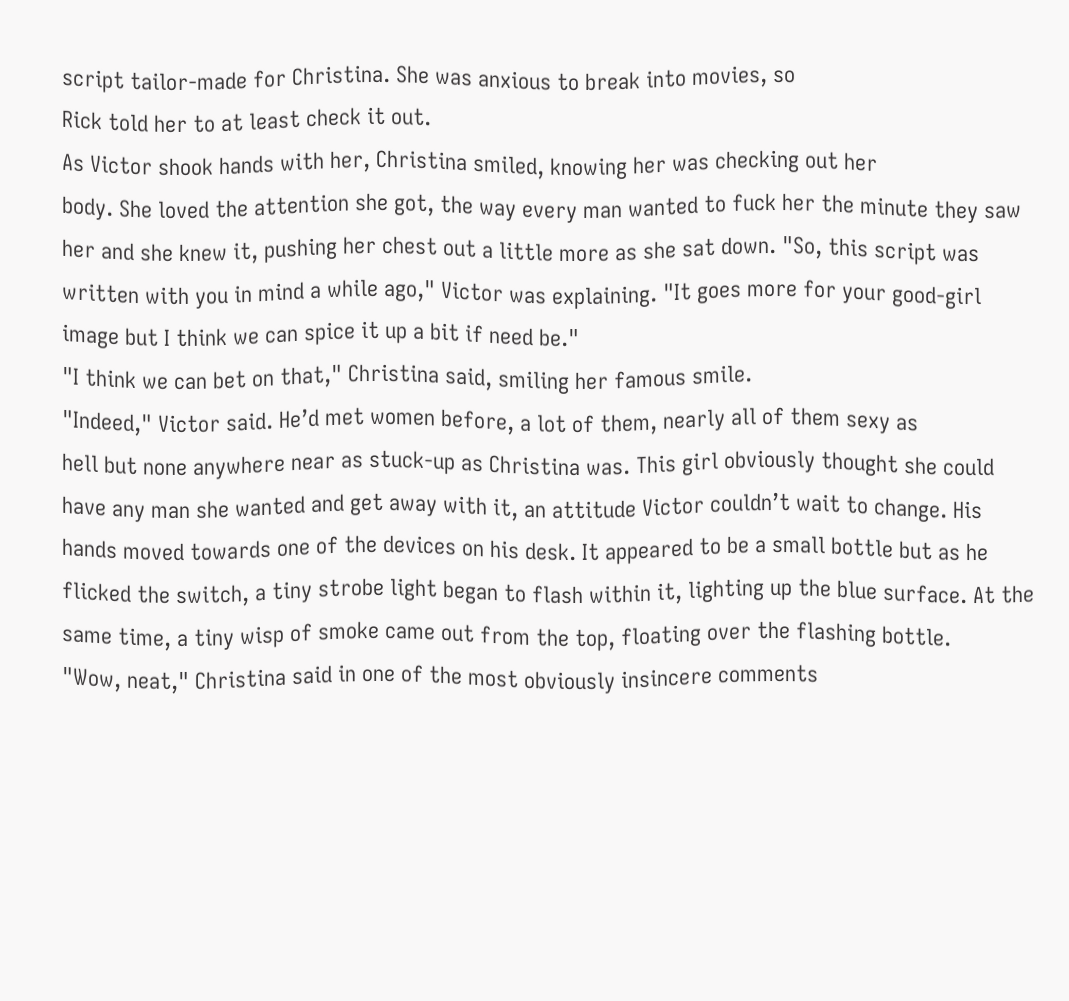script tailor-made for Christina. She was anxious to break into movies, so
Rick told her to at least check it out.
As Victor shook hands with her, Christina smiled, knowing her was checking out her
body. She loved the attention she got, the way every man wanted to fuck her the minute they saw
her and she knew it, pushing her chest out a little more as she sat down. "So, this script was
written with you in mind a while ago," Victor was explaining. "It goes more for your good-girl
image but I think we can spice it up a bit if need be."
"I think we can bet on that," Christina said, smiling her famous smile.
"Indeed," Victor said. He’d met women before, a lot of them, nearly all of them sexy as
hell but none anywhere near as stuck-up as Christina was. This girl obviously thought she could
have any man she wanted and get away with it, an attitude Victor couldn’t wait to change. His
hands moved towards one of the devices on his desk. It appeared to be a small bottle but as he
flicked the switch, a tiny strobe light began to flash within it, lighting up the blue surface. At the
same time, a tiny wisp of smoke came out from the top, floating over the flashing bottle.
"Wow, neat," Christina said in one of the most obviously insincere comments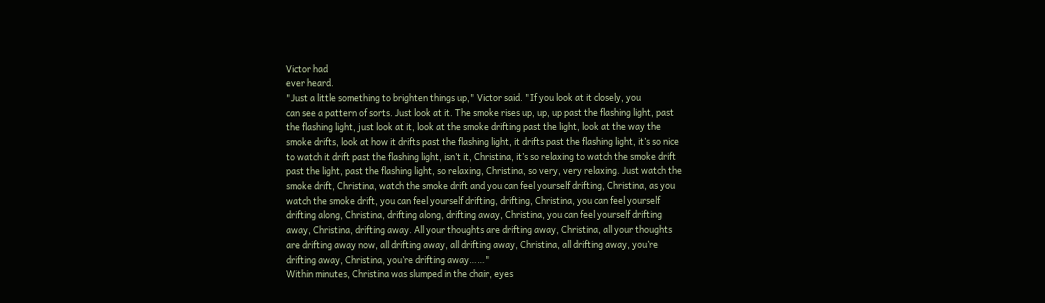Victor had
ever heard.
"Just a little something to brighten things up," Victor said. "If you look at it closely, you
can see a pattern of sorts. Just look at it. The smoke rises up, up, up past the flashing light, past
the flashing light, just look at it, look at the smoke drifting past the light, look at the way the
smoke drifts, look at how it drifts past the flashing light, it drifts past the flashing light, it’s so nice
to watch it drift past the flashing light, isn’t it, Christina, it’s so relaxing to watch the smoke drift
past the light, past the flashing light, so relaxing, Christina, so very, very relaxing. Just watch the
smoke drift, Christina, watch the smoke drift and you can feel yourself drifting, Christina, as you
watch the smoke drift, you can feel yourself drifting, drifting, Christina, you can feel yourself
drifting along, Christina, drifting along, drifting away, Christina, you can feel yourself drifting
away, Christina, drifting away. All your thoughts are drifting away, Christina, all your thoughts
are drifting away now, all drifting away, all drifting away, Christina, all drifting away, you’re
drifting away, Christina, you’re drifting away……"
Within minutes, Christina was slumped in the chair, eyes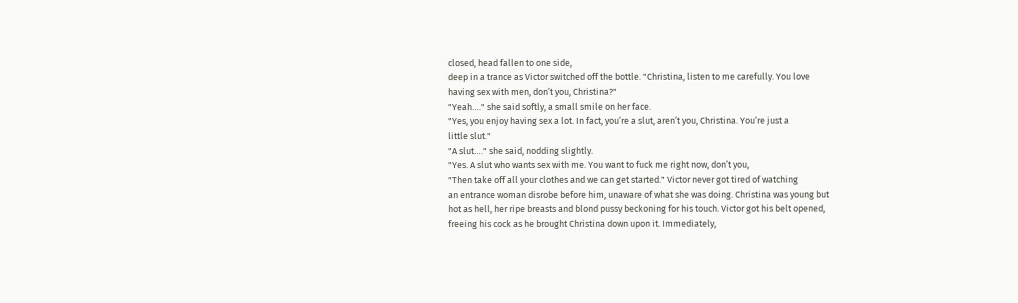closed, head fallen to one side,
deep in a trance as Victor switched off the bottle. "Christina, listen to me carefully. You love
having sex with men, don’t you, Christina?"
"Yeah…." she said softly, a small smile on her face.
"Yes, you enjoy having sex a lot. In fact, you’re a slut, aren’t you, Christina. You’re just a
little slut."
"A slut…." she said, nodding slightly.
"Yes. A slut who wants sex with me. You want to fuck me right now, don’t you,
"Then take off all your clothes and we can get started." Victor never got tired of watching
an entrance woman disrobe before him, unaware of what she was doing. Christina was young but
hot as hell, her ripe breasts and blond pussy beckoning for his touch. Victor got his belt opened,
freeing his cock as he brought Christina down upon it. Immediately,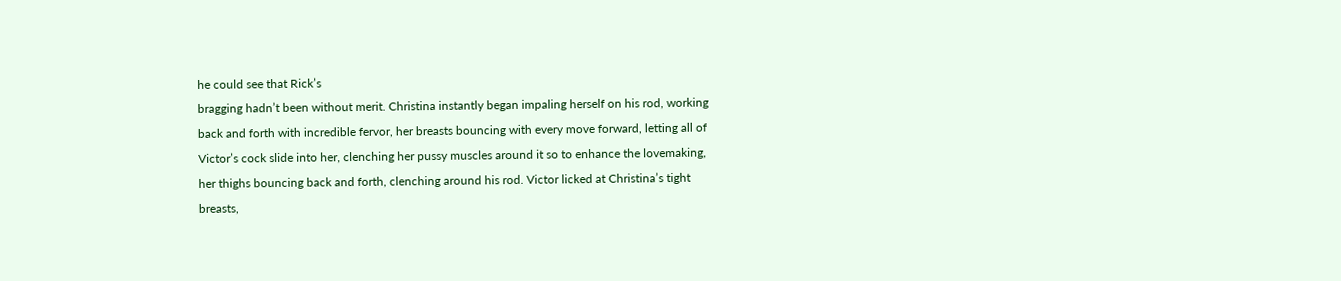he could see that Rick’s
bragging hadn’t been without merit. Christina instantly began impaling herself on his rod, working
back and forth with incredible fervor, her breasts bouncing with every move forward, letting all of
Victor’s cock slide into her, clenching her pussy muscles around it so to enhance the lovemaking,
her thighs bouncing back and forth, clenching around his rod. Victor licked at Christina’s tight
breasts,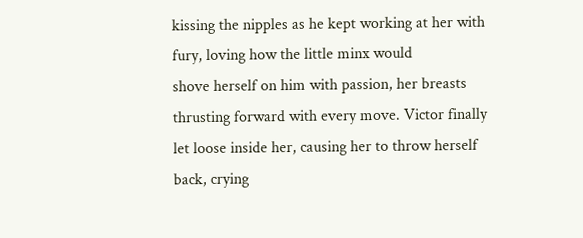kissing the nipples as he kept working at her with fury, loving how the little minx would
shove herself on him with passion, her breasts thrusting forward with every move. Victor finally
let loose inside her, causing her to throw herself back, crying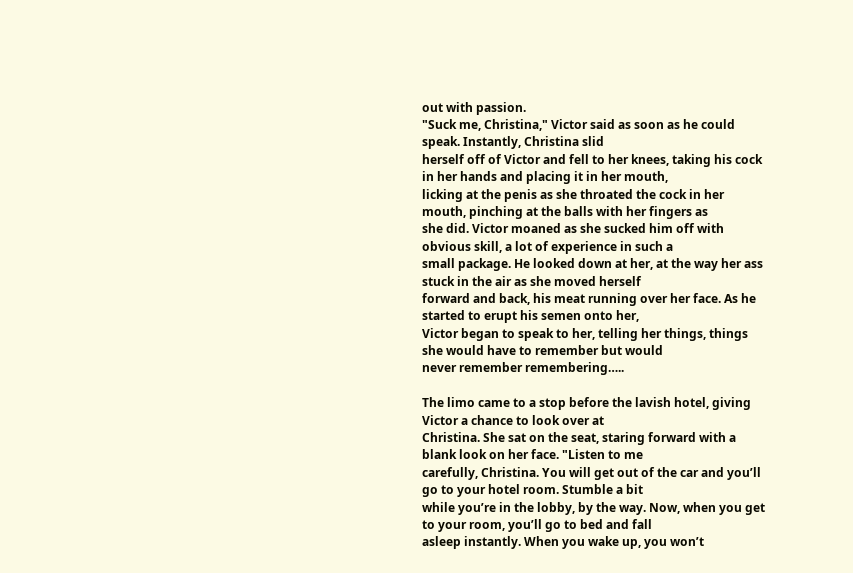out with passion.
"Suck me, Christina," Victor said as soon as he could speak. Instantly, Christina slid
herself off of Victor and fell to her knees, taking his cock in her hands and placing it in her mouth,
licking at the penis as she throated the cock in her mouth, pinching at the balls with her fingers as
she did. Victor moaned as she sucked him off with obvious skill, a lot of experience in such a
small package. He looked down at her, at the way her ass stuck in the air as she moved herself
forward and back, his meat running over her face. As he started to erupt his semen onto her,
Victor began to speak to her, telling her things, things she would have to remember but would
never remember remembering…..

The limo came to a stop before the lavish hotel, giving Victor a chance to look over at
Christina. She sat on the seat, staring forward with a blank look on her face. "Listen to me
carefully, Christina. You will get out of the car and you’ll go to your hotel room. Stumble a bit
while you’re in the lobby, by the way. Now, when you get to your room, you’ll go to bed and fall
asleep instantly. When you wake up, you won’t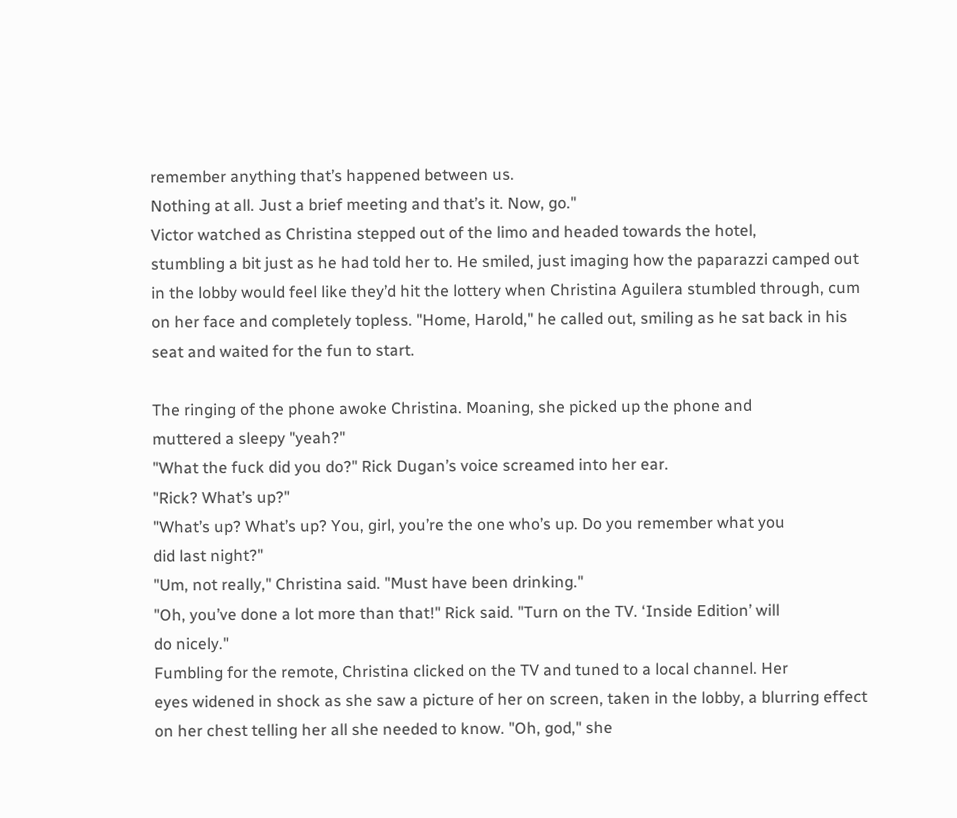remember anything that’s happened between us.
Nothing at all. Just a brief meeting and that’s it. Now, go."
Victor watched as Christina stepped out of the limo and headed towards the hotel,
stumbling a bit just as he had told her to. He smiled, just imaging how the paparazzi camped out
in the lobby would feel like they’d hit the lottery when Christina Aguilera stumbled through, cum
on her face and completely topless. "Home, Harold," he called out, smiling as he sat back in his
seat and waited for the fun to start.

The ringing of the phone awoke Christina. Moaning, she picked up the phone and
muttered a sleepy "yeah?"
"What the fuck did you do?" Rick Dugan’s voice screamed into her ear.
"Rick? What’s up?"
"What’s up? What’s up? You, girl, you’re the one who’s up. Do you remember what you
did last night?"
"Um, not really," Christina said. "Must have been drinking."
"Oh, you’ve done a lot more than that!" Rick said. "Turn on the TV. ‘Inside Edition’ will
do nicely."
Fumbling for the remote, Christina clicked on the TV and tuned to a local channel. Her
eyes widened in shock as she saw a picture of her on screen, taken in the lobby, a blurring effect
on her chest telling her all she needed to know. "Oh, god," she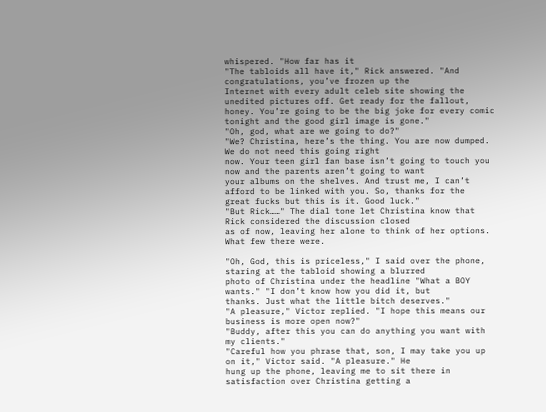whispered. "How far has it
"The tabloids all have it," Rick answered. "And congratulations, you’ve frozen up the
Internet with every adult celeb site showing the unedited pictures off. Get ready for the fallout,
honey. You’re going to be the big joke for every comic tonight and the good girl image is gone."
"Oh, god, what are we going to do?"
"We? Christina, here’s the thing. You are now dumped. We do not need this going right
now. Your teen girl fan base isn’t going to touch you now and the parents aren’t going to want
your albums on the shelves. And trust me, I can’t afford to be linked with you. So, thanks for the
great fucks but this is it. Good luck."
"But Rick……" The dial tone let Christina know that Rick considered the discussion closed
as of now, leaving her alone to think of her options. What few there were.

"Oh, God, this is priceless," I said over the phone, staring at the tabloid showing a blurred
photo of Christina under the headline "What a BOY wants." "I don’t know how you did it, but
thanks. Just what the little bitch deserves."
"A pleasure," Victor replied. "I hope this means our business is more open now?"
"Buddy, after this you can do anything you want with my clients."
"Careful how you phrase that, son, I may take you up on it," Victor said. "A pleasure." He
hung up the phone, leaving me to sit there in satisfaction over Christina getting a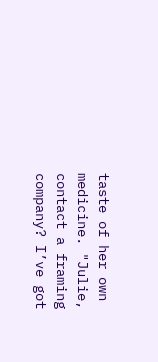taste of her own
medicine. "Julie, contact a framing company? I’ve got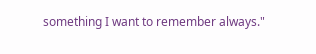something I want to remember always."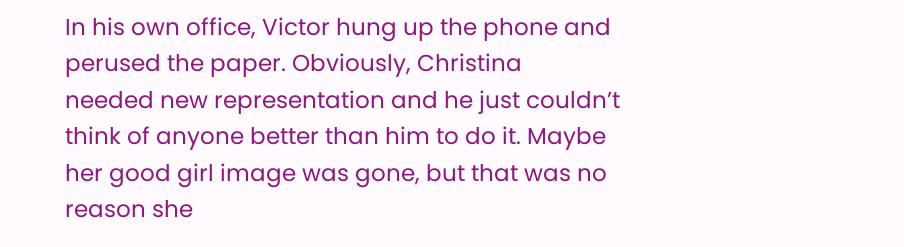In his own office, Victor hung up the phone and perused the paper. Obviously, Christina
needed new representation and he just couldn’t think of anyone better than him to do it. Maybe
her good girl image was gone, but that was no reason she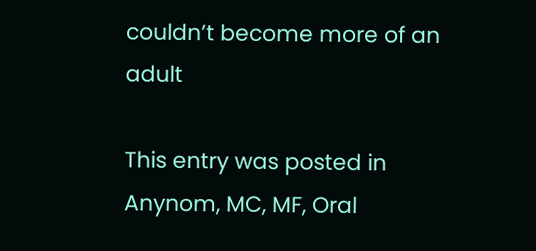couldn’t become more of an adult

This entry was posted in Anynom, MC, MF, Oral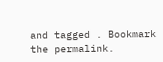and tagged . Bookmark the permalink.